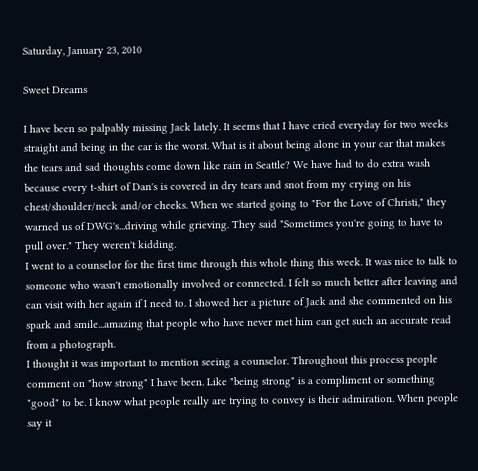Saturday, January 23, 2010

Sweet Dreams

I have been so palpably missing Jack lately. It seems that I have cried everyday for two weeks straight and being in the car is the worst. What is it about being alone in your car that makes the tears and sad thoughts come down like rain in Seattle? We have had to do extra wash because every t-shirt of Dan's is covered in dry tears and snot from my crying on his chest/shoulder/neck and/or cheeks. When we started going to "For the Love of Christi," they warned us of DWG's...driving while grieving. They said "Sometimes you're going to have to pull over." They weren't kidding.
I went to a counselor for the first time through this whole thing this week. It was nice to talk to someone who wasn't emotionally involved or connected. I felt so much better after leaving and can visit with her again if I need to. I showed her a picture of Jack and she commented on his spark and smile...amazing that people who have never met him can get such an accurate read from a photograph.
I thought it was important to mention seeing a counselor. Throughout this process people comment on "how strong" I have been. Like "being strong" is a compliment or something "good" to be. I know what people really are trying to convey is their admiration. When people say it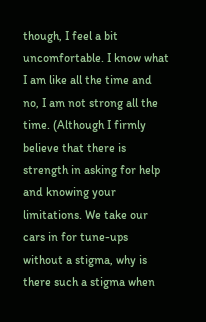though, I feel a bit uncomfortable. I know what I am like all the time and no, I am not strong all the time. (Although I firmly believe that there is strength in asking for help and knowing your limitations. We take our cars in for tune-ups without a stigma, why is there such a stigma when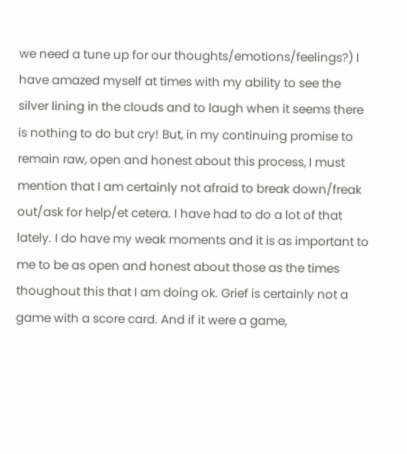we need a tune up for our thoughts/emotions/feelings?) I have amazed myself at times with my ability to see the silver lining in the clouds and to laugh when it seems there is nothing to do but cry! But, in my continuing promise to remain raw, open and honest about this process, I must mention that I am certainly not afraid to break down/freak out/ask for help/et cetera. I have had to do a lot of that lately. I do have my weak moments and it is as important to me to be as open and honest about those as the times thoughout this that I am doing ok. Grief is certainly not a game with a score card. And if it were a game,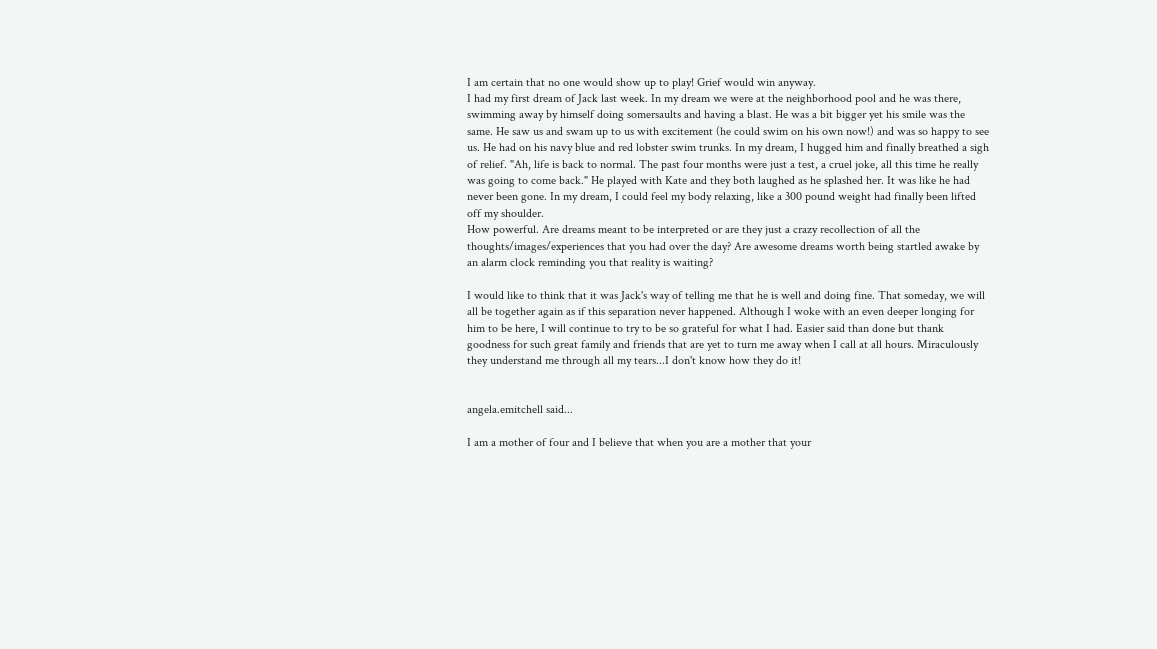I am certain that no one would show up to play! Grief would win anyway.
I had my first dream of Jack last week. In my dream we were at the neighborhood pool and he was there, swimming away by himself doing somersaults and having a blast. He was a bit bigger yet his smile was the same. He saw us and swam up to us with excitement (he could swim on his own now!) and was so happy to see us. He had on his navy blue and red lobster swim trunks. In my dream, I hugged him and finally breathed a sigh of relief. "Ah, life is back to normal. The past four months were just a test, a cruel joke, all this time he really was going to come back." He played with Kate and they both laughed as he splashed her. It was like he had never been gone. In my dream, I could feel my body relaxing, like a 300 pound weight had finally been lifted off my shoulder.
How powerful. Are dreams meant to be interpreted or are they just a crazy recollection of all the thoughts/images/experiences that you had over the day? Are awesome dreams worth being startled awake by an alarm clock reminding you that reality is waiting?

I would like to think that it was Jack's way of telling me that he is well and doing fine. That someday, we will all be together again as if this separation never happened. Although I woke with an even deeper longing for him to be here, I will continue to try to be so grateful for what I had. Easier said than done but thank goodness for such great family and friends that are yet to turn me away when I call at all hours. Miraculously they understand me through all my tears...I don't know how they do it!


angela.emitchell said...

I am a mother of four and I believe that when you are a mother that your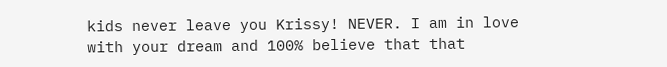kids never leave you Krissy! NEVER. I am in love with your dream and 100% believe that that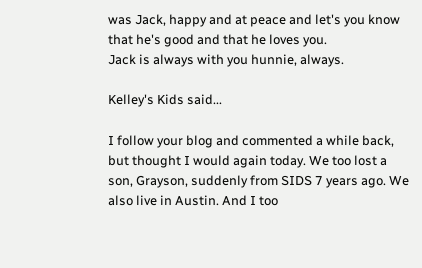was Jack, happy and at peace and let's you know that he's good and that he loves you.
Jack is always with you hunnie, always.

Kelley's Kids said...

I follow your blog and commented a while back, but thought I would again today. We too lost a son, Grayson, suddenly from SIDS 7 years ago. We also live in Austin. And I too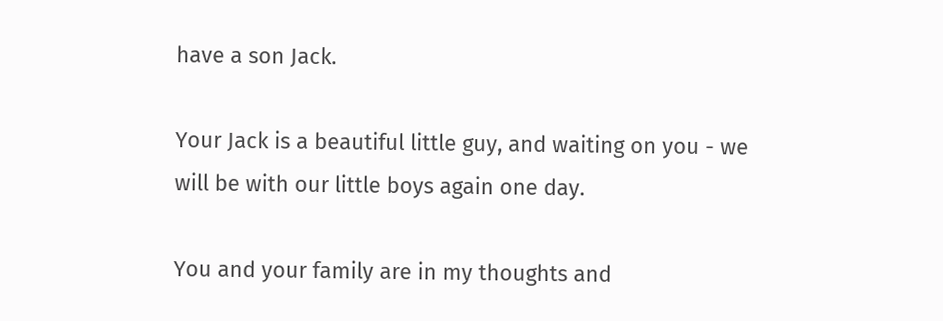have a son Jack.

Your Jack is a beautiful little guy, and waiting on you - we will be with our little boys again one day.

You and your family are in my thoughts and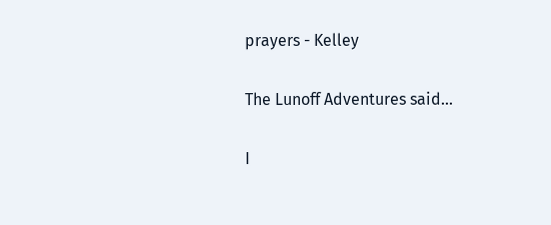prayers - Kelley

The Lunoff Adventures said...

I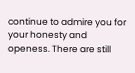continue to admire you for your honesty and openess. There are still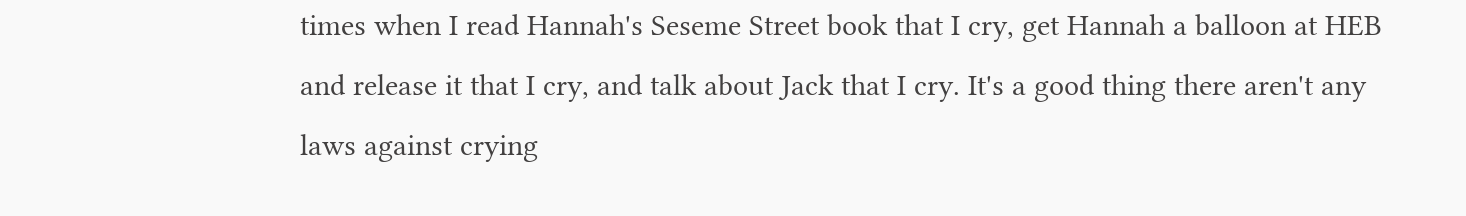times when I read Hannah's Seseme Street book that I cry, get Hannah a balloon at HEB and release it that I cry, and talk about Jack that I cry. It's a good thing there aren't any laws against crying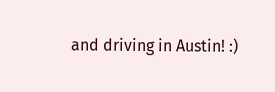and driving in Austin! :)